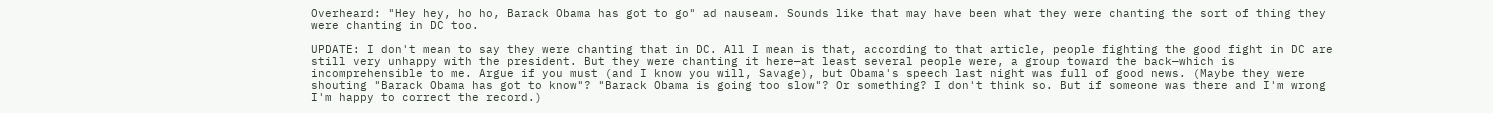Overheard: "Hey hey, ho ho, Barack Obama has got to go" ad nauseam. Sounds like that may have been what they were chanting the sort of thing they were chanting in DC too.

UPDATE: I don't mean to say they were chanting that in DC. All I mean is that, according to that article, people fighting the good fight in DC are still very unhappy with the president. But they were chanting it here—at least several people were, a group toward the back—which is incomprehensible to me. Argue if you must (and I know you will, Savage), but Obama's speech last night was full of good news. (Maybe they were shouting "Barack Obama has got to know"? "Barack Obama is going too slow"? Or something? I don't think so. But if someone was there and I'm wrong I'm happy to correct the record.)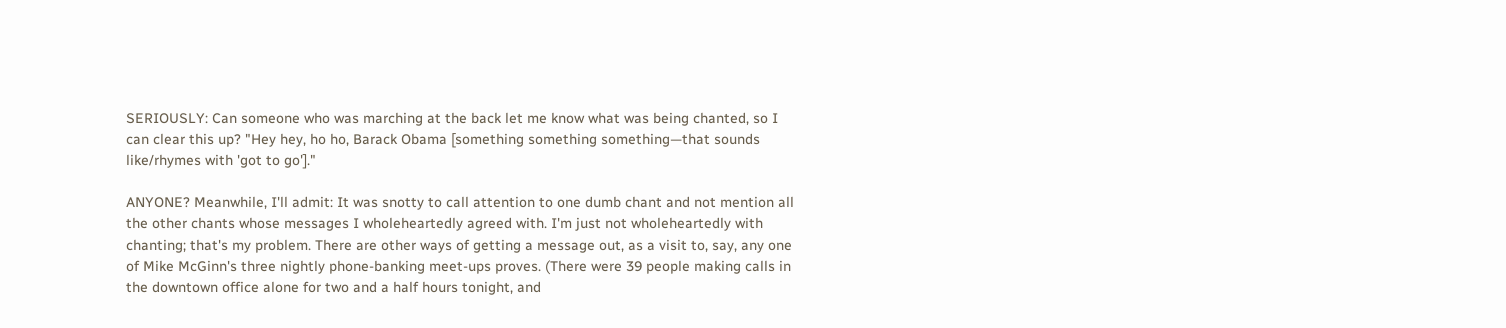SERIOUSLY: Can someone who was marching at the back let me know what was being chanted, so I can clear this up? "Hey hey, ho ho, Barack Obama [something something something—that sounds like/rhymes with 'got to go']."

ANYONE? Meanwhile, I'll admit: It was snotty to call attention to one dumb chant and not mention all the other chants whose messages I wholeheartedly agreed with. I'm just not wholeheartedly with chanting; that's my problem. There are other ways of getting a message out, as a visit to, say, any one of Mike McGinn's three nightly phone-banking meet-ups proves. (There were 39 people making calls in the downtown office alone for two and a half hours tonight, and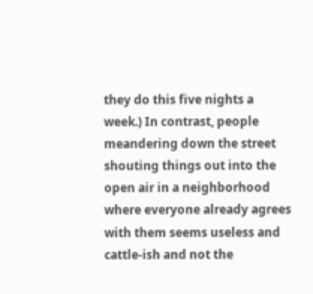they do this five nights a week.) In contrast, people meandering down the street shouting things out into the open air in a neighborhood where everyone already agrees with them seems useless and cattle-ish and not the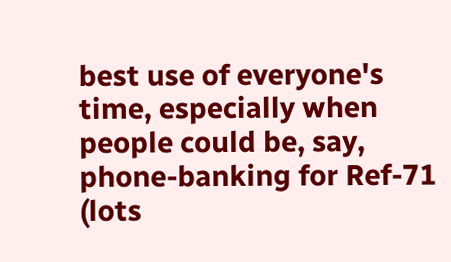best use of everyone's time, especially when people could be, say, phone-banking for Ref-71 (lots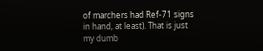of marchers had Ref-71 signs in hand, at least). That is just my dumb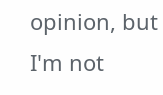opinion, but I'm not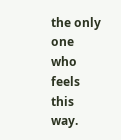the only one who feels this way.